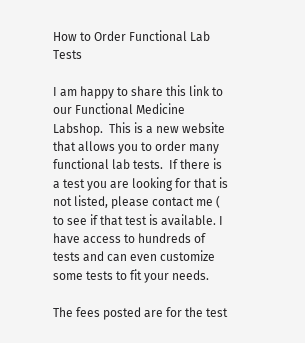How to Order Functional Lab Tests

I am happy to share this link to our Functional Medicine Labshop.  This is a new website that allows you to order many functional lab tests.  If there is a test you are looking for that is not listed, please contact me ( to see if that test is available. I have access to hundreds of tests and can even customize some tests to fit your needs.

The fees posted are for the test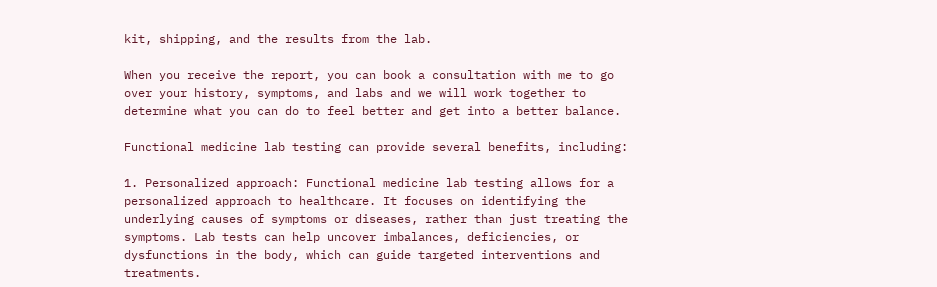kit, shipping, and the results from the lab.

When you receive the report, you can book a consultation with me to go over your history, symptoms, and labs and we will work together to determine what you can do to feel better and get into a better balance.

Functional medicine lab testing can provide several benefits, including:

1. Personalized approach: Functional medicine lab testing allows for a personalized approach to healthcare. It focuses on identifying the underlying causes of symptoms or diseases, rather than just treating the symptoms. Lab tests can help uncover imbalances, deficiencies, or dysfunctions in the body, which can guide targeted interventions and treatments.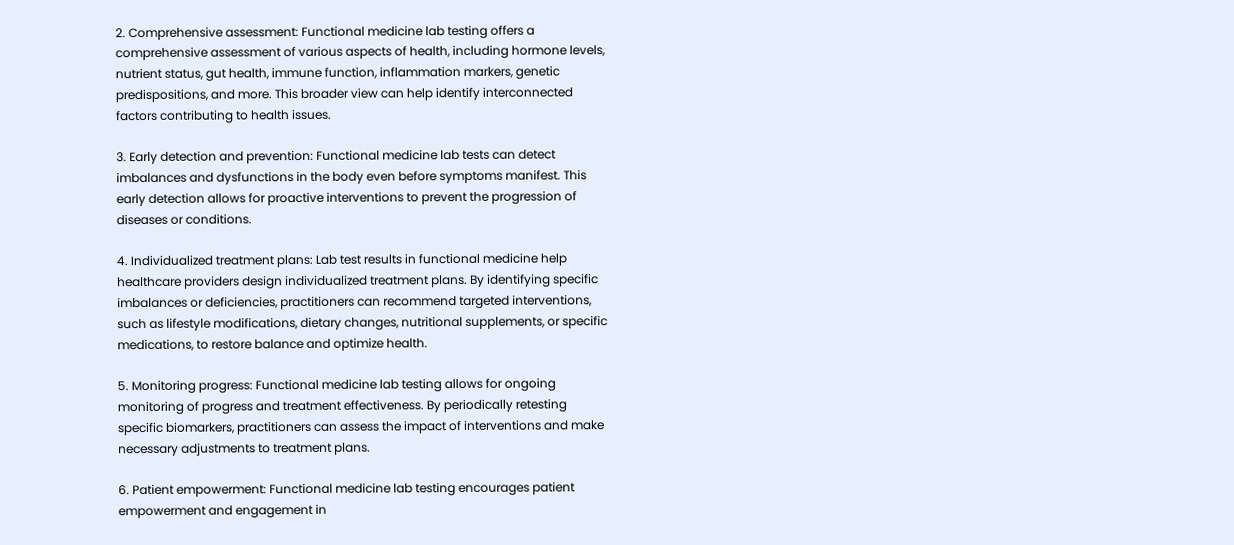2. Comprehensive assessment: Functional medicine lab testing offers a comprehensive assessment of various aspects of health, including hormone levels, nutrient status, gut health, immune function, inflammation markers, genetic predispositions, and more. This broader view can help identify interconnected factors contributing to health issues.

3. Early detection and prevention: Functional medicine lab tests can detect imbalances and dysfunctions in the body even before symptoms manifest. This early detection allows for proactive interventions to prevent the progression of diseases or conditions.

4. Individualized treatment plans: Lab test results in functional medicine help healthcare providers design individualized treatment plans. By identifying specific imbalances or deficiencies, practitioners can recommend targeted interventions, such as lifestyle modifications, dietary changes, nutritional supplements, or specific medications, to restore balance and optimize health.

5. Monitoring progress: Functional medicine lab testing allows for ongoing monitoring of progress and treatment effectiveness. By periodically retesting specific biomarkers, practitioners can assess the impact of interventions and make necessary adjustments to treatment plans.

6. Patient empowerment: Functional medicine lab testing encourages patient empowerment and engagement in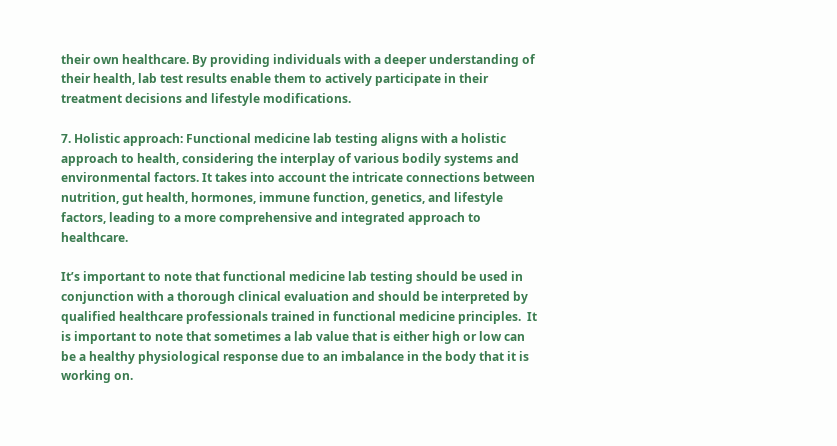their own healthcare. By providing individuals with a deeper understanding of their health, lab test results enable them to actively participate in their treatment decisions and lifestyle modifications.

7. Holistic approach: Functional medicine lab testing aligns with a holistic approach to health, considering the interplay of various bodily systems and environmental factors. It takes into account the intricate connections between nutrition, gut health, hormones, immune function, genetics, and lifestyle factors, leading to a more comprehensive and integrated approach to healthcare.

It’s important to note that functional medicine lab testing should be used in conjunction with a thorough clinical evaluation and should be interpreted by qualified healthcare professionals trained in functional medicine principles.  It is important to note that sometimes a lab value that is either high or low can be a healthy physiological response due to an imbalance in the body that it is working on.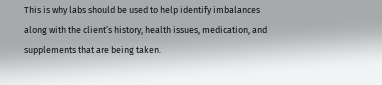This is why labs should be used to help identify imbalances along with the client’s history, health issues, medication, and supplements that are being taken.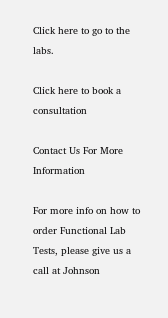Click here to go to the labs.

Click here to book a consultation

Contact Us For More Information

For more info on how to order Functional Lab Tests, please give us a call at Johnson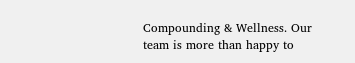Compounding & Wellness. Our team is more than happy to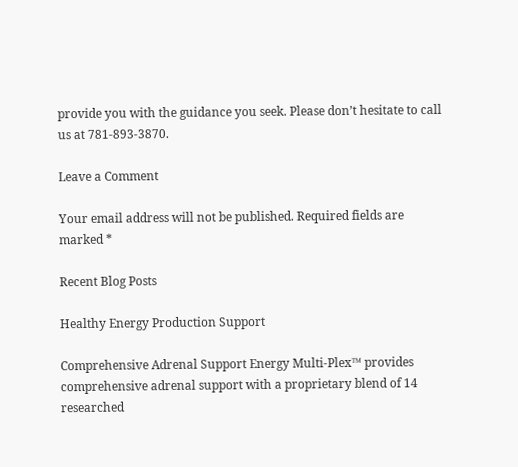provide you with the guidance you seek. Please don’t hesitate to call us at 781-893-3870.

Leave a Comment

Your email address will not be published. Required fields are marked *

Recent Blog Posts

Healthy Energy Production Support

Comprehensive Adrenal Support Energy Multi-Plex™ provides comprehensive adrenal support with a proprietary blend of 14 researched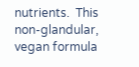nutrients.  This non-glandular, vegan formula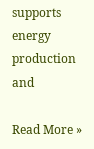supports energy production and

Read More »